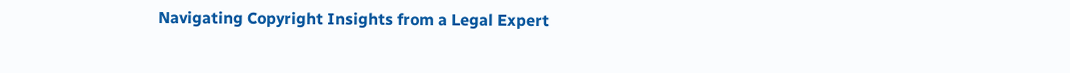Navigating Copyright Insights from a Legal Expert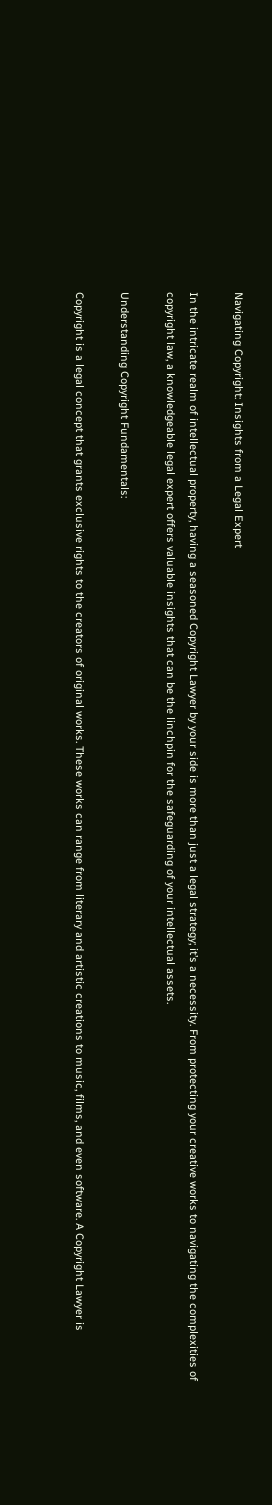Navigating Copyright: Insights from a Legal Expert

In the intricate realm of intellectual property, having a seasoned Copyright Lawyer by your side is more than just a legal strategy; it’s a necessity. From protecting your creative works to navigating the complexities of copyright law, a knowledgeable legal expert offers valuable insights that can be the linchpin for the safeguarding of your intellectual assets.

Understanding Copyright Fundamentals:

Copyright is a legal concept that grants exclusive rights to the creators of original works. These works can range from literary and artistic creations to music, films, and even software. A Copyright Lawyer is